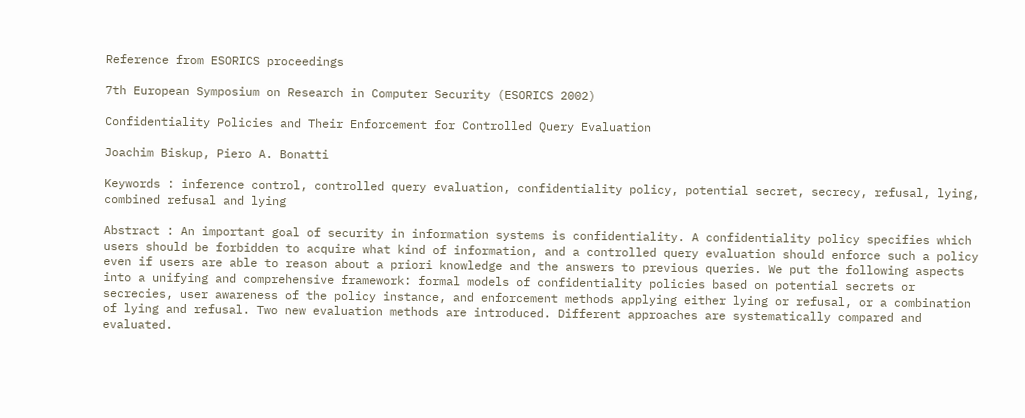Reference from ESORICS proceedings

7th European Symposium on Research in Computer Security (ESORICS 2002)

Confidentiality Policies and Their Enforcement for Controlled Query Evaluation

Joachim Biskup, Piero A. Bonatti

Keywords : inference control, controlled query evaluation, confidentiality policy, potential secret, secrecy, refusal, lying, combined refusal and lying

Abstract : An important goal of security in information systems is confidentiality. A confidentiality policy specifies which users should be forbidden to acquire what kind of information, and a controlled query evaluation should enforce such a policy even if users are able to reason about a priori knowledge and the answers to previous queries. We put the following aspects into a unifying and comprehensive framework: formal models of confidentiality policies based on potential secrets or secrecies, user awareness of the policy instance, and enforcement methods applying either lying or refusal, or a combination of lying and refusal. Two new evaluation methods are introduced. Different approaches are systematically compared and evaluated.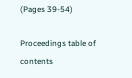(Pages 39-54)

Proceedings table of contents